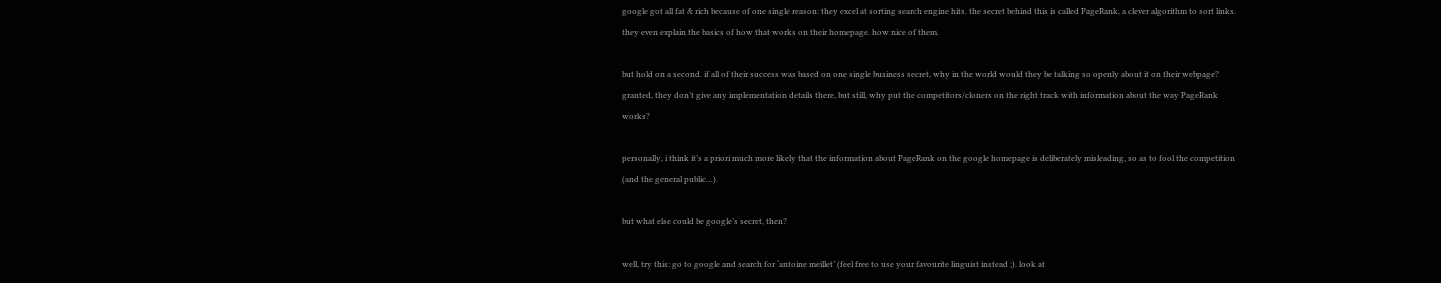google got all fat & rich because of one single reason: they excel at sorting search engine hits. the secret behind this is called PageRank, a clever algorithm to sort links. they even explain the basics of how that works on their homepage. how nice of them.

but hold on a second. if all of their success was based on one single business secret, why in the world would they be talking so openly about it on their webpage? granted, they don’t give any implementation details there, but still, why put the competitors/cloners on the right track with information about the way PageRank works?

personally, i think it’s a priori much more likely that the information about PageRank on the google homepage is deliberately misleading, so as to fool the competition (and the general public…).

but what else could be google’s secret, then?

well, try this: go to google and search for ‘antoine meillet’ (feel free to use your favourite linguist instead ;). look at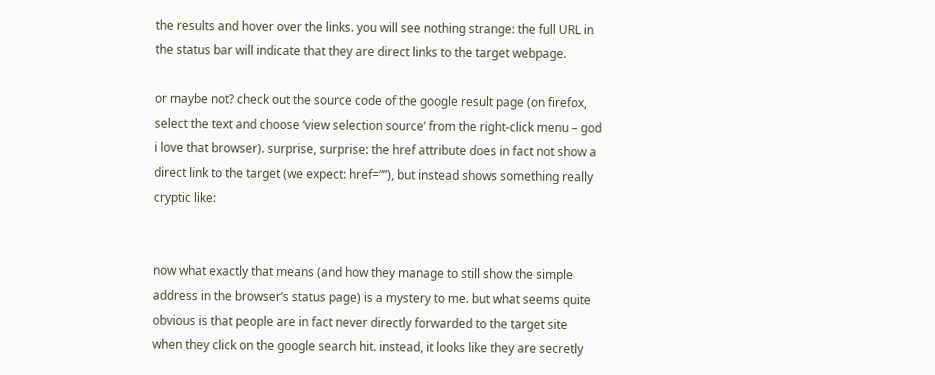the results and hover over the links. you will see nothing strange: the full URL in the status bar will indicate that they are direct links to the target webpage.

or maybe not? check out the source code of the google result page (on firefox, select the text and choose ‘view selection source’ from the right-click menu – god i love that browser). surprise, surprise: the href attribute does in fact not show a direct link to the target (we expect: href=””), but instead shows something really cryptic like:


now what exactly that means (and how they manage to still show the simple address in the browser’s status page) is a mystery to me. but what seems quite obvious is that people are in fact never directly forwarded to the target site when they click on the google search hit. instead, it looks like they are secretly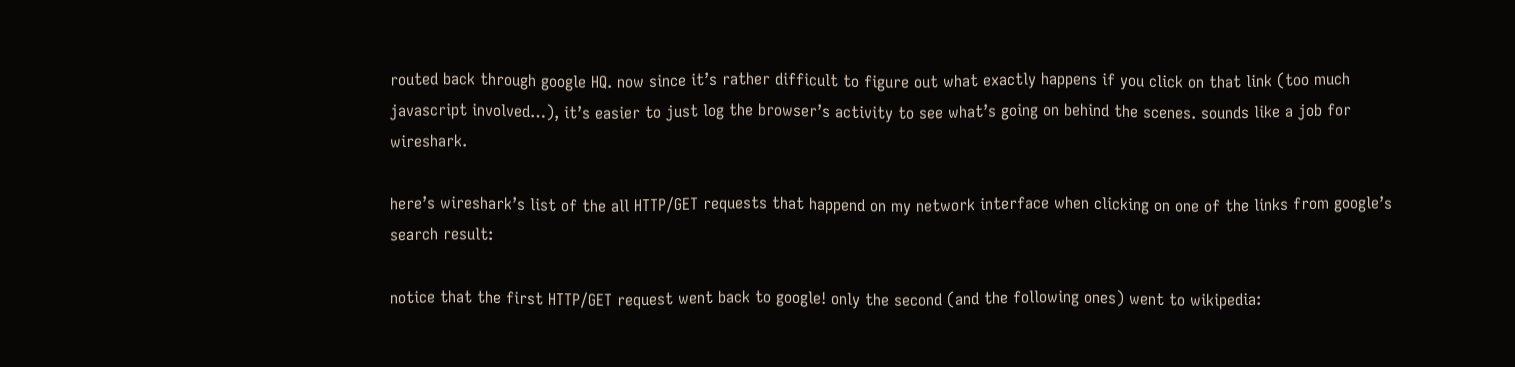routed back through google HQ. now since it’s rather difficult to figure out what exactly happens if you click on that link (too much javascript involved…), it’s easier to just log the browser’s activity to see what’s going on behind the scenes. sounds like a job for wireshark.

here’s wireshark’s list of the all HTTP/GET requests that happend on my network interface when clicking on one of the links from google’s search result:

notice that the first HTTP/GET request went back to google! only the second (and the following ones) went to wikipedia: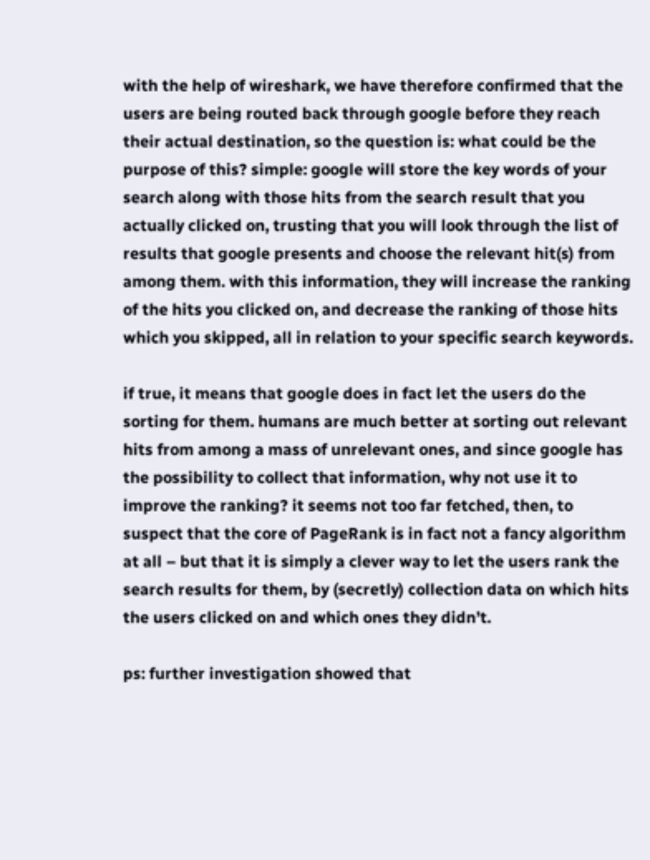with the help of wireshark, we have therefore confirmed that the users are being routed back through google before they reach their actual destination, so the question is: what could be the purpose of this? simple: google will store the key words of your search along with those hits from the search result that you actually clicked on, trusting that you will look through the list of results that google presents and choose the relevant hit(s) from among them. with this information, they will increase the ranking of the hits you clicked on, and decrease the ranking of those hits which you skipped, all in relation to your specific search keywords.

if true, it means that google does in fact let the users do the sorting for them. humans are much better at sorting out relevant hits from among a mass of unrelevant ones, and since google has the possibility to collect that information, why not use it to improve the ranking? it seems not too far fetched, then, to suspect that the core of PageRank is in fact not a fancy algorithm at all – but that it is simply a clever way to let the users rank the search results for them, by (secretly) collection data on which hits the users clicked on and which ones they didn’t.

ps: further investigation showed that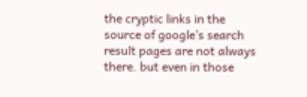the cryptic links in the source of google’s search result pages are not always there. but even in those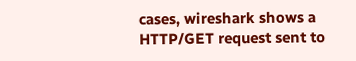cases, wireshark shows a HTTP/GET request sent to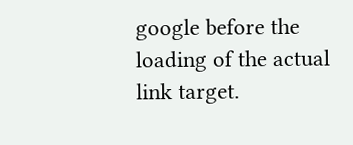google before the loading of the actual link target.